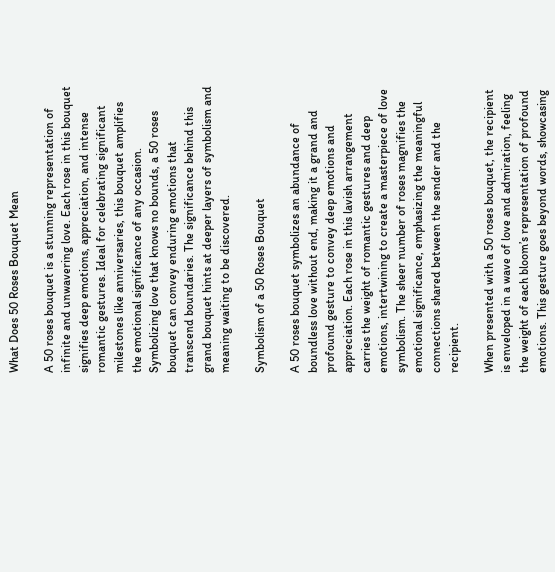What Does 50 Roses Bouquet Mean

A 50 roses bouquet is a stunning representation of infinite and unwavering love. Each rose in this bouquet signifies deep emotions, appreciation, and intense romantic gestures. Ideal for celebrating significant milestones like anniversaries, this bouquet amplifies the emotional significance of any occasion. Symbolizing love that knows no bounds, a 50 roses bouquet can convey enduring emotions that transcend boundaries. The significance behind this grand bouquet hints at deeper layers of symbolism and meaning waiting to be discovered.

Symbolism of a 50 Roses Bouquet

A 50 roses bouquet symbolizes an abundance of boundless love without end, making it a grand and profound gesture to convey deep emotions and appreciation. Each rose in this lavish arrangement carries the weight of romantic gestures and deep emotions, intertwining to create a masterpiece of love symbolism. The sheer number of roses magnifies the emotional significance, emphasizing the meaningful connections shared between the sender and the recipient.

When presented with a 50 roses bouquet, the recipient is enveloped in a wave of love and admiration, feeling the weight of each bloom’s representation of profound emotions. This gesture goes beyond words, showcasing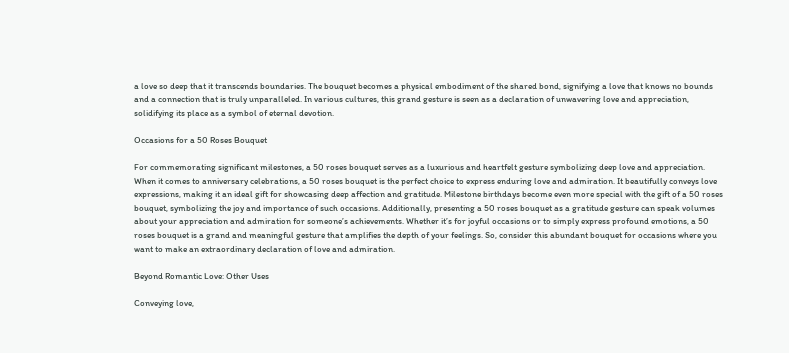a love so deep that it transcends boundaries. The bouquet becomes a physical embodiment of the shared bond, signifying a love that knows no bounds and a connection that is truly unparalleled. In various cultures, this grand gesture is seen as a declaration of unwavering love and appreciation, solidifying its place as a symbol of eternal devotion.

Occasions for a 50 Roses Bouquet

For commemorating significant milestones, a 50 roses bouquet serves as a luxurious and heartfelt gesture symbolizing deep love and appreciation. When it comes to anniversary celebrations, a 50 roses bouquet is the perfect choice to express enduring love and admiration. It beautifully conveys love expressions, making it an ideal gift for showcasing deep affection and gratitude. Milestone birthdays become even more special with the gift of a 50 roses bouquet, symbolizing the joy and importance of such occasions. Additionally, presenting a 50 roses bouquet as a gratitude gesture can speak volumes about your appreciation and admiration for someone’s achievements. Whether it’s for joyful occasions or to simply express profound emotions, a 50 roses bouquet is a grand and meaningful gesture that amplifies the depth of your feelings. So, consider this abundant bouquet for occasions where you want to make an extraordinary declaration of love and admiration.

Beyond Romantic Love: Other Uses

Conveying love,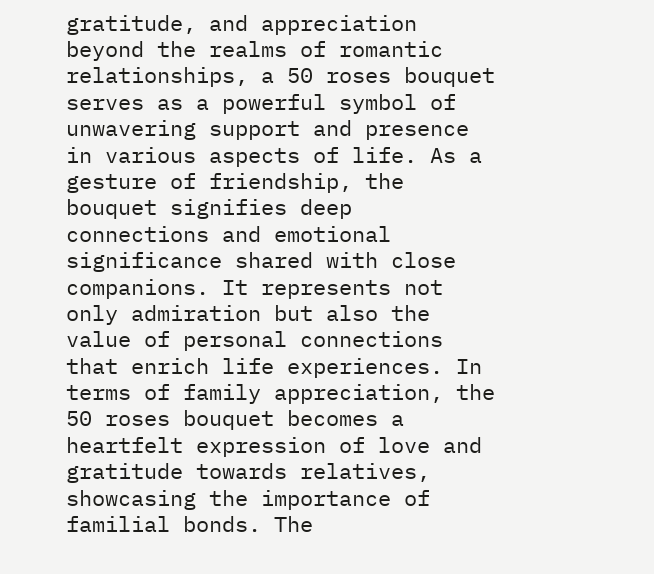gratitude, and appreciation beyond the realms of romantic relationships, a 50 roses bouquet serves as a powerful symbol of unwavering support and presence in various aspects of life. As a gesture of friendship, the bouquet signifies deep connections and emotional significance shared with close companions. It represents not only admiration but also the value of personal connections that enrich life experiences. In terms of family appreciation, the 50 roses bouquet becomes a heartfelt expression of love and gratitude towards relatives, showcasing the importance of familial bonds. The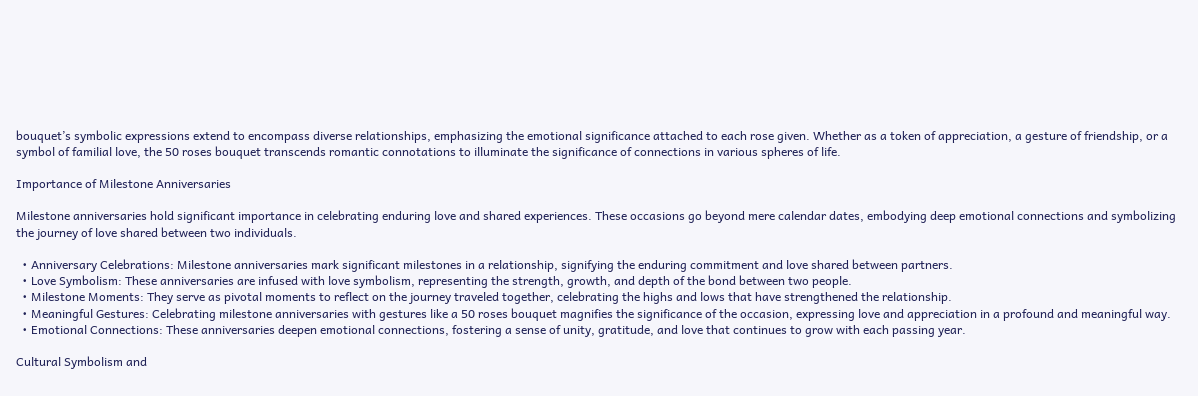bouquet’s symbolic expressions extend to encompass diverse relationships, emphasizing the emotional significance attached to each rose given. Whether as a token of appreciation, a gesture of friendship, or a symbol of familial love, the 50 roses bouquet transcends romantic connotations to illuminate the significance of connections in various spheres of life.

Importance of Milestone Anniversaries

Milestone anniversaries hold significant importance in celebrating enduring love and shared experiences. These occasions go beyond mere calendar dates, embodying deep emotional connections and symbolizing the journey of love shared between two individuals.

  • Anniversary Celebrations: Milestone anniversaries mark significant milestones in a relationship, signifying the enduring commitment and love shared between partners.
  • Love Symbolism: These anniversaries are infused with love symbolism, representing the strength, growth, and depth of the bond between two people.
  • Milestone Moments: They serve as pivotal moments to reflect on the journey traveled together, celebrating the highs and lows that have strengthened the relationship.
  • Meaningful Gestures: Celebrating milestone anniversaries with gestures like a 50 roses bouquet magnifies the significance of the occasion, expressing love and appreciation in a profound and meaningful way.
  • Emotional Connections: These anniversaries deepen emotional connections, fostering a sense of unity, gratitude, and love that continues to grow with each passing year.

Cultural Symbolism and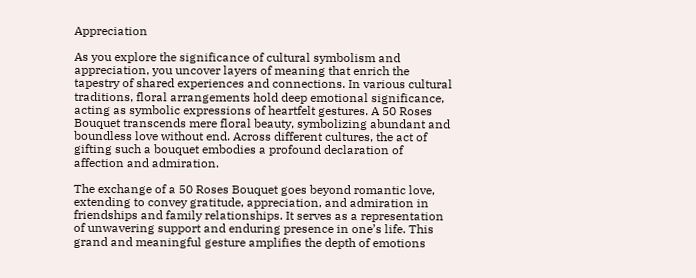Appreciation

As you explore the significance of cultural symbolism and appreciation, you uncover layers of meaning that enrich the tapestry of shared experiences and connections. In various cultural traditions, floral arrangements hold deep emotional significance, acting as symbolic expressions of heartfelt gestures. A 50 Roses Bouquet transcends mere floral beauty, symbolizing abundant and boundless love without end. Across different cultures, the act of gifting such a bouquet embodies a profound declaration of affection and admiration.

The exchange of a 50 Roses Bouquet goes beyond romantic love, extending to convey gratitude, appreciation, and admiration in friendships and family relationships. It serves as a representation of unwavering support and enduring presence in one’s life. This grand and meaningful gesture amplifies the depth of emotions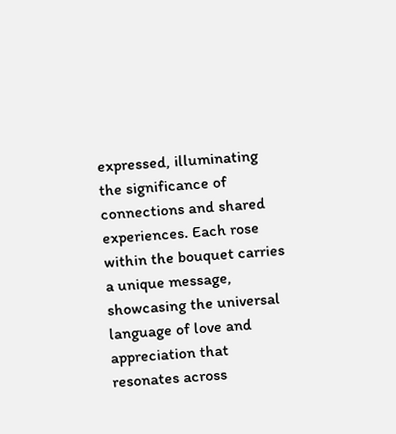expressed, illuminating the significance of connections and shared experiences. Each rose within the bouquet carries a unique message, showcasing the universal language of love and appreciation that resonates across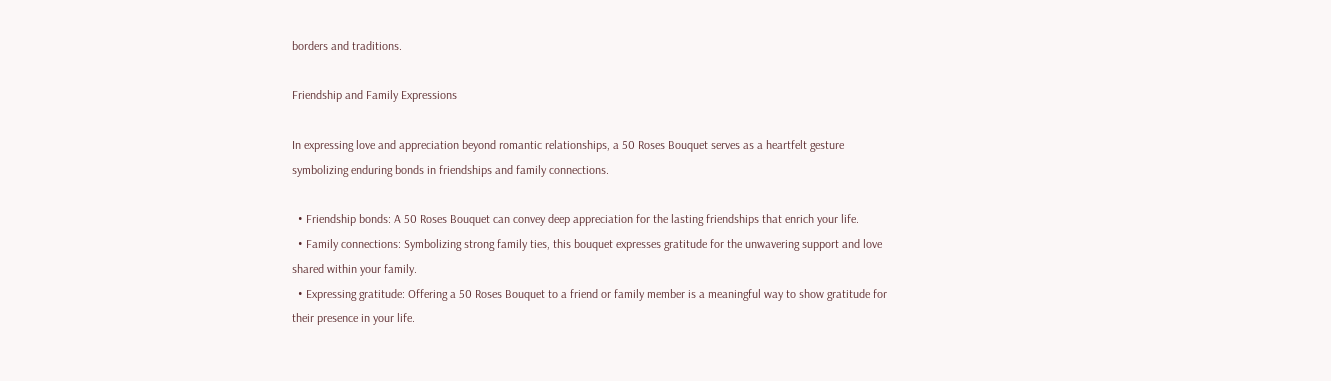borders and traditions.

Friendship and Family Expressions

In expressing love and appreciation beyond romantic relationships, a 50 Roses Bouquet serves as a heartfelt gesture symbolizing enduring bonds in friendships and family connections.

  • Friendship bonds: A 50 Roses Bouquet can convey deep appreciation for the lasting friendships that enrich your life.
  • Family connections: Symbolizing strong family ties, this bouquet expresses gratitude for the unwavering support and love shared within your family.
  • Expressing gratitude: Offering a 50 Roses Bouquet to a friend or family member is a meaningful way to show gratitude for their presence in your life.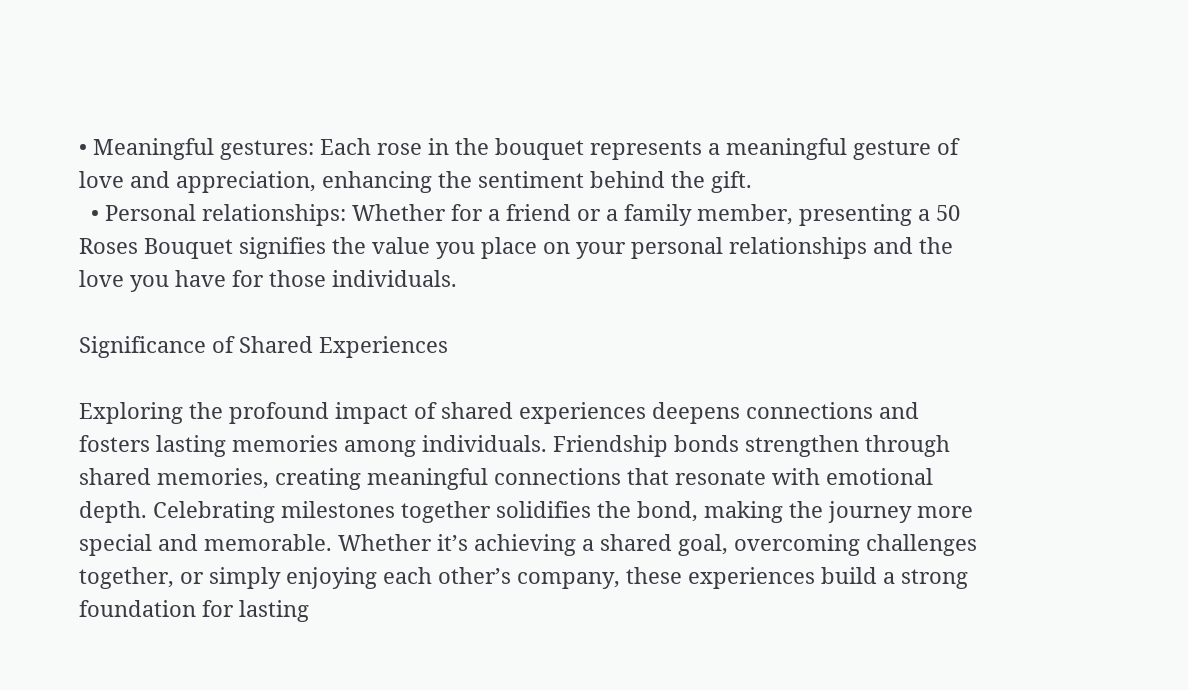• Meaningful gestures: Each rose in the bouquet represents a meaningful gesture of love and appreciation, enhancing the sentiment behind the gift.
  • Personal relationships: Whether for a friend or a family member, presenting a 50 Roses Bouquet signifies the value you place on your personal relationships and the love you have for those individuals.

Significance of Shared Experiences

Exploring the profound impact of shared experiences deepens connections and fosters lasting memories among individuals. Friendship bonds strengthen through shared memories, creating meaningful connections that resonate with emotional depth. Celebrating milestones together solidifies the bond, making the journey more special and memorable. Whether it’s achieving a shared goal, overcoming challenges together, or simply enjoying each other’s company, these experiences build a strong foundation for lasting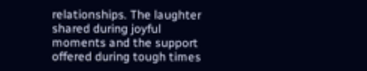relationships. The laughter shared during joyful moments and the support offered during tough times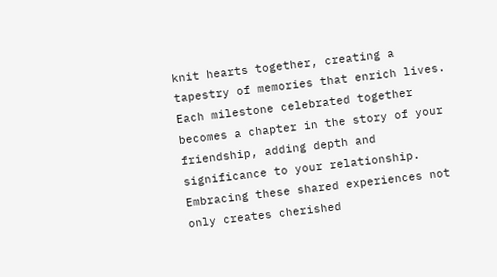knit hearts together, creating a tapestry of memories that enrich lives. Each milestone celebrated together becomes a chapter in the story of your friendship, adding depth and significance to your relationship. Embracing these shared experiences not only creates cherished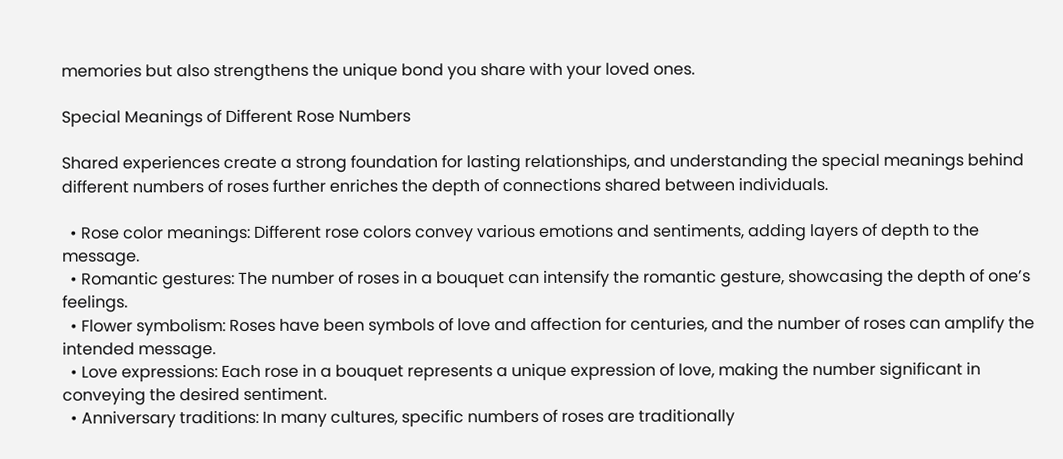memories but also strengthens the unique bond you share with your loved ones.

Special Meanings of Different Rose Numbers

Shared experiences create a strong foundation for lasting relationships, and understanding the special meanings behind different numbers of roses further enriches the depth of connections shared between individuals.

  • Rose color meanings: Different rose colors convey various emotions and sentiments, adding layers of depth to the message.
  • Romantic gestures: The number of roses in a bouquet can intensify the romantic gesture, showcasing the depth of one’s feelings.
  • Flower symbolism: Roses have been symbols of love and affection for centuries, and the number of roses can amplify the intended message.
  • Love expressions: Each rose in a bouquet represents a unique expression of love, making the number significant in conveying the desired sentiment.
  • Anniversary traditions: In many cultures, specific numbers of roses are traditionally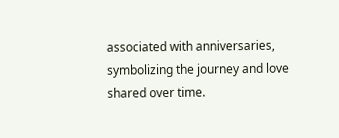associated with anniversaries, symbolizing the journey and love shared over time.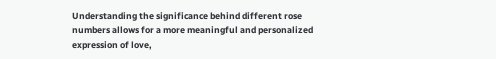Understanding the significance behind different rose numbers allows for a more meaningful and personalized expression of love,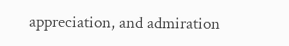appreciation, and admiration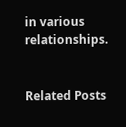in various relationships.


Related Posts